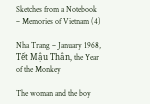Sketches from a Notebook – Memories of Vietnam (4)

Nha Trang – January 1968, Tết Mậu Thân, the Year of the Monkey

The woman and the boy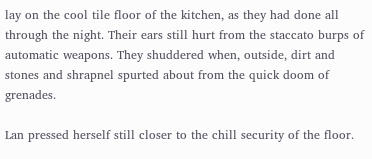lay on the cool tile floor of the kitchen, as they had done all through the night. Their ears still hurt from the staccato burps of automatic weapons. They shuddered when, outside, dirt and stones and shrapnel spurted about from the quick doom of grenades.

Lan pressed herself still closer to the chill security of the floor.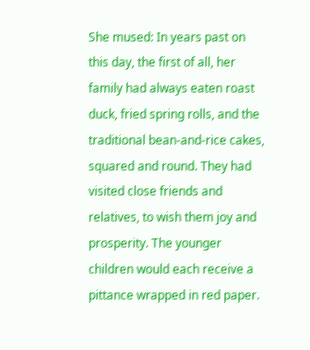She mused: In years past on this day, the first of all, her family had always eaten roast duck, fried spring rolls, and the traditional bean-and-rice cakes, squared and round. They had visited close friends and relatives, to wish them joy and prosperity. The younger children would each receive a pittance wrapped in red paper.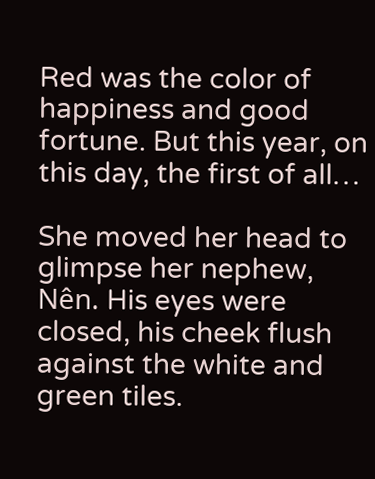Red was the color of happiness and good fortune. But this year, on this day, the first of all…

She moved her head to glimpse her nephew, Nên. His eyes were closed, his cheek flush against the white and green tiles.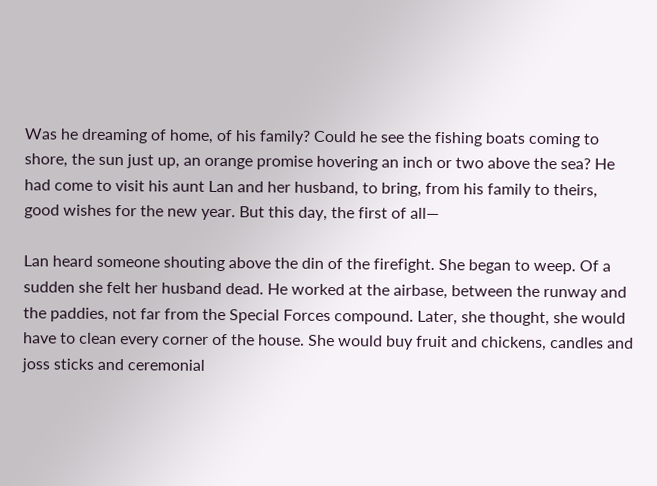Was he dreaming of home, of his family? Could he see the fishing boats coming to shore, the sun just up, an orange promise hovering an inch or two above the sea? He had come to visit his aunt Lan and her husband, to bring, from his family to theirs, good wishes for the new year. But this day, the first of all—

Lan heard someone shouting above the din of the firefight. She began to weep. Of a sudden she felt her husband dead. He worked at the airbase, between the runway and the paddies, not far from the Special Forces compound. Later, she thought, she would have to clean every corner of the house. She would buy fruit and chickens, candles and joss sticks and ceremonial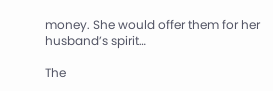money. She would offer them for her husband’s spirit…

The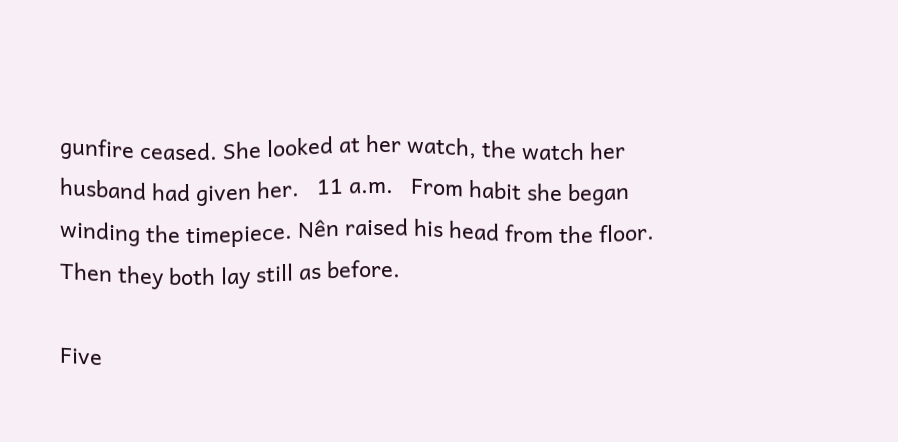gunfire ceased. She looked at her watch, the watch her husband had given her.   11 a.m.   From habit she began winding the timepiece. Nên raised his head from the floor. Then they both lay still as before.

Five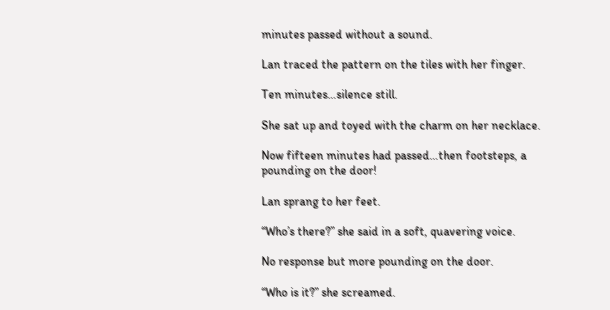minutes passed without a sound.

Lan traced the pattern on the tiles with her finger.

Ten minutes…silence still.

She sat up and toyed with the charm on her necklace.

Now fifteen minutes had passed…then footsteps, a pounding on the door!

Lan sprang to her feet.

“Who’s there?” she said in a soft, quavering voice.

No response but more pounding on the door.

“Who is it?” she screamed.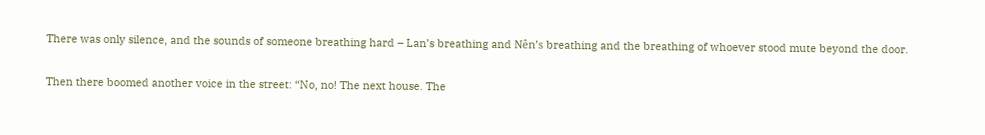There was only silence, and the sounds of someone breathing hard – Lan’s breathing and Nên’s breathing and the breathing of whoever stood mute beyond the door.

Then there boomed another voice in the street: “No, no! The next house. The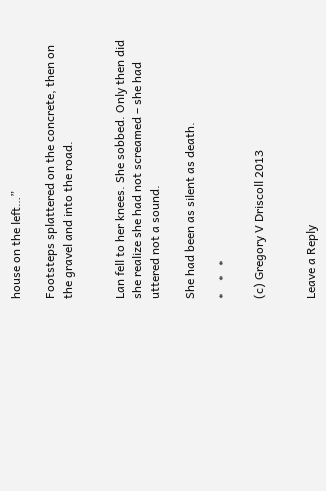house on the left…”

Footsteps splattered on the concrete, then on the gravel and into the road.


Lan fell to her knees. She sobbed. Only then did she realize she had not screamed – she had uttered not a sound.

She had been as silent as death.

*    *   *

(c) Gregory V Driscoll 2013


Leave a Reply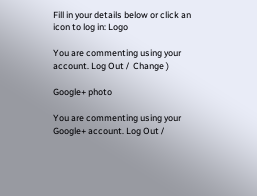Fill in your details below or click an icon to log in: Logo

You are commenting using your account. Log Out /  Change )

Google+ photo

You are commenting using your Google+ account. Log Out /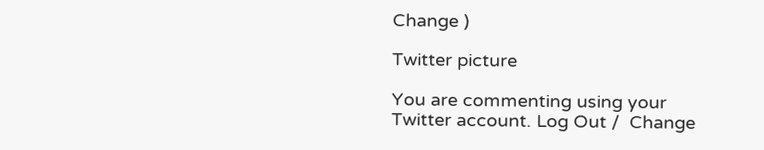Change )

Twitter picture

You are commenting using your Twitter account. Log Out /  Change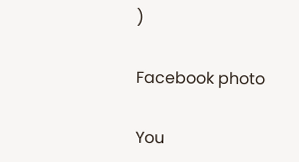)

Facebook photo

You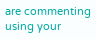are commenting using your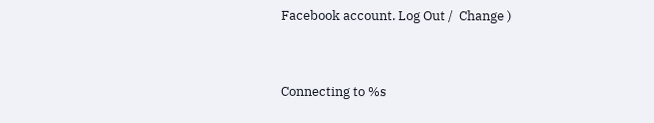Facebook account. Log Out /  Change )


Connecting to %s